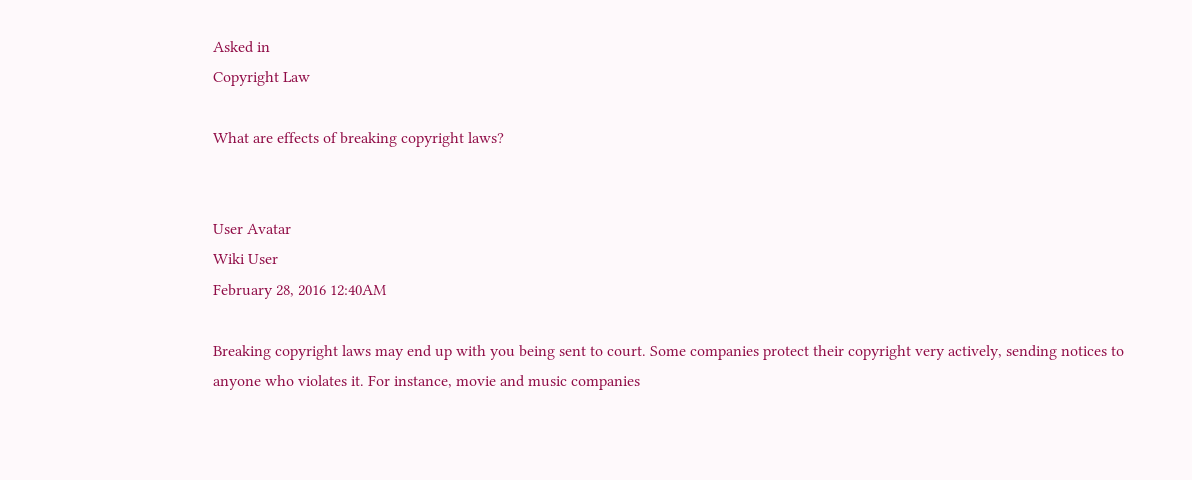Asked in
Copyright Law

What are effects of breaking copyright laws?


User Avatar
Wiki User
February 28, 2016 12:40AM

Breaking copyright laws may end up with you being sent to court. Some companies protect their copyright very actively, sending notices to anyone who violates it. For instance, movie and music companies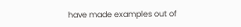have made examples out of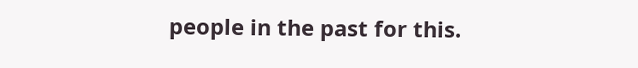people in the past for this.